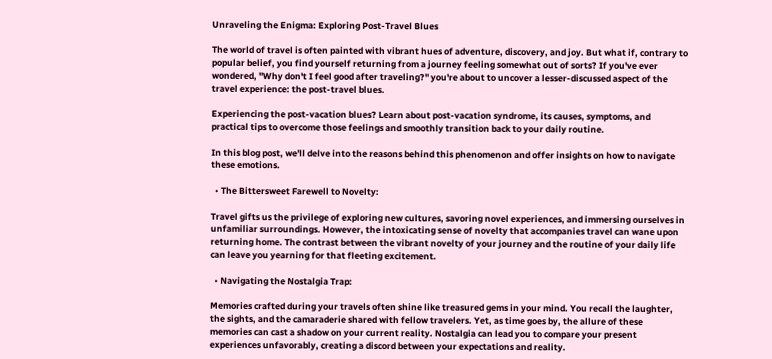Unraveling the Enigma: Exploring Post-Travel Blues

The world of travel is often painted with vibrant hues of adventure, discovery, and joy. But what if, contrary to popular belief, you find yourself returning from a journey feeling somewhat out of sorts? If you've ever wondered, "Why don't I feel good after traveling?" you're about to uncover a lesser-discussed aspect of the travel experience: the post-travel blues.

Experiencing the post-vacation blues? Learn about post-vacation syndrome, its causes, symptoms, and practical tips to overcome those feelings and smoothly transition back to your daily routine.

In this blog post, we'll delve into the reasons behind this phenomenon and offer insights on how to navigate these emotions.

  • The Bittersweet Farewell to Novelty:

Travel gifts us the privilege of exploring new cultures, savoring novel experiences, and immersing ourselves in unfamiliar surroundings. However, the intoxicating sense of novelty that accompanies travel can wane upon returning home. The contrast between the vibrant novelty of your journey and the routine of your daily life can leave you yearning for that fleeting excitement.

  • Navigating the Nostalgia Trap:

Memories crafted during your travels often shine like treasured gems in your mind. You recall the laughter, the sights, and the camaraderie shared with fellow travelers. Yet, as time goes by, the allure of these memories can cast a shadow on your current reality. Nostalgia can lead you to compare your present experiences unfavorably, creating a discord between your expectations and reality.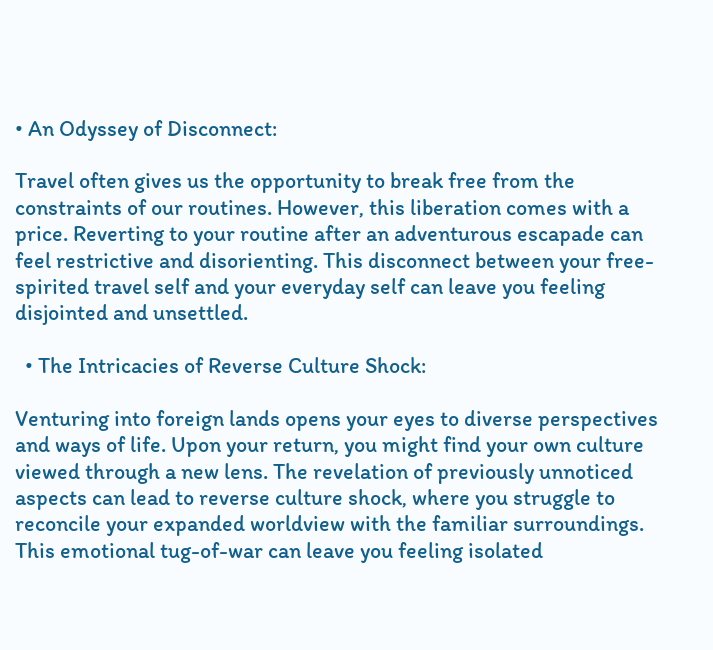• An Odyssey of Disconnect:

Travel often gives us the opportunity to break free from the constraints of our routines. However, this liberation comes with a price. Reverting to your routine after an adventurous escapade can feel restrictive and disorienting. This disconnect between your free-spirited travel self and your everyday self can leave you feeling disjointed and unsettled.

  • The Intricacies of Reverse Culture Shock:

Venturing into foreign lands opens your eyes to diverse perspectives and ways of life. Upon your return, you might find your own culture viewed through a new lens. The revelation of previously unnoticed aspects can lead to reverse culture shock, where you struggle to reconcile your expanded worldview with the familiar surroundings. This emotional tug-of-war can leave you feeling isolated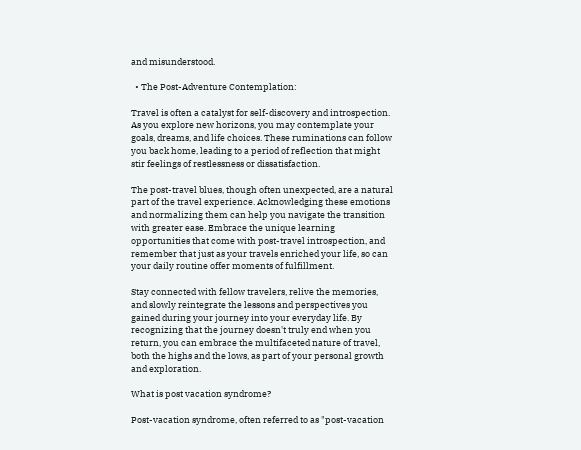and misunderstood.

  • The Post-Adventure Contemplation:

Travel is often a catalyst for self-discovery and introspection. As you explore new horizons, you may contemplate your goals, dreams, and life choices. These ruminations can follow you back home, leading to a period of reflection that might stir feelings of restlessness or dissatisfaction.

The post-travel blues, though often unexpected, are a natural part of the travel experience. Acknowledging these emotions and normalizing them can help you navigate the transition with greater ease. Embrace the unique learning opportunities that come with post-travel introspection, and remember that just as your travels enriched your life, so can your daily routine offer moments of fulfillment.

Stay connected with fellow travelers, relive the memories, and slowly reintegrate the lessons and perspectives you gained during your journey into your everyday life. By recognizing that the journey doesn't truly end when you return, you can embrace the multifaceted nature of travel, both the highs and the lows, as part of your personal growth and exploration.

What is post vacation syndrome?

Post-vacation syndrome, often referred to as "post-vacation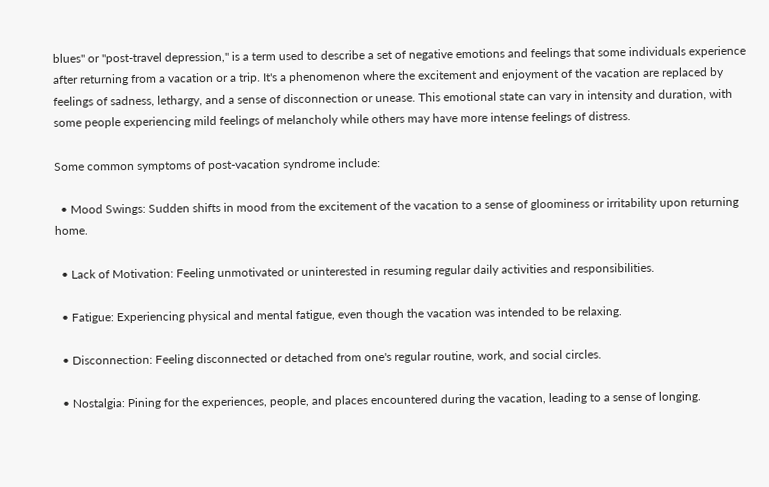blues" or "post-travel depression," is a term used to describe a set of negative emotions and feelings that some individuals experience after returning from a vacation or a trip. It's a phenomenon where the excitement and enjoyment of the vacation are replaced by feelings of sadness, lethargy, and a sense of disconnection or unease. This emotional state can vary in intensity and duration, with some people experiencing mild feelings of melancholy while others may have more intense feelings of distress.

Some common symptoms of post-vacation syndrome include:

  • Mood Swings: Sudden shifts in mood from the excitement of the vacation to a sense of gloominess or irritability upon returning home.

  • Lack of Motivation: Feeling unmotivated or uninterested in resuming regular daily activities and responsibilities.

  • Fatigue: Experiencing physical and mental fatigue, even though the vacation was intended to be relaxing.

  • Disconnection: Feeling disconnected or detached from one's regular routine, work, and social circles.

  • Nostalgia: Pining for the experiences, people, and places encountered during the vacation, leading to a sense of longing.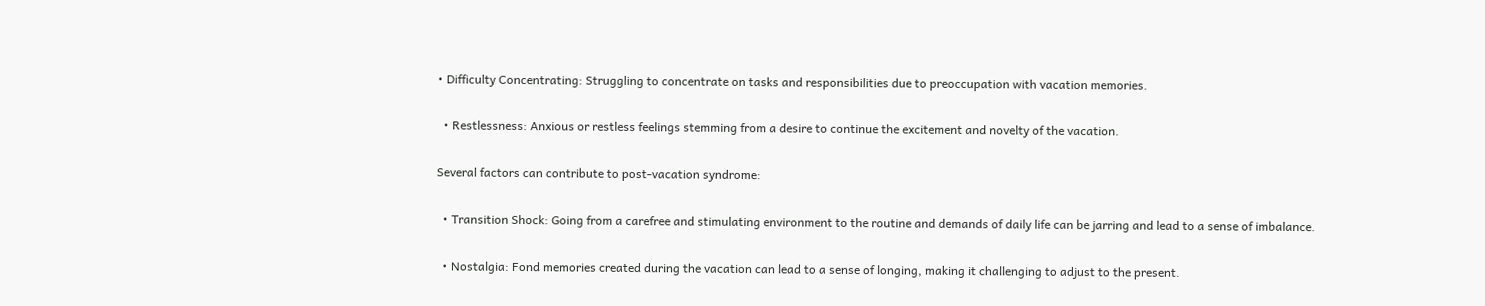• Difficulty Concentrating: Struggling to concentrate on tasks and responsibilities due to preoccupation with vacation memories.

  • Restlessness: Anxious or restless feelings stemming from a desire to continue the excitement and novelty of the vacation.

Several factors can contribute to post-vacation syndrome:

  • Transition Shock: Going from a carefree and stimulating environment to the routine and demands of daily life can be jarring and lead to a sense of imbalance.

  • Nostalgia: Fond memories created during the vacation can lead to a sense of longing, making it challenging to adjust to the present.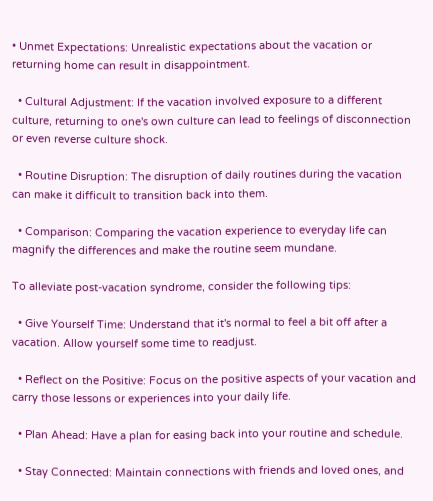• Unmet Expectations: Unrealistic expectations about the vacation or returning home can result in disappointment.

  • Cultural Adjustment: If the vacation involved exposure to a different culture, returning to one's own culture can lead to feelings of disconnection or even reverse culture shock.

  • Routine Disruption: The disruption of daily routines during the vacation can make it difficult to transition back into them.

  • Comparison: Comparing the vacation experience to everyday life can magnify the differences and make the routine seem mundane.

To alleviate post-vacation syndrome, consider the following tips:

  • Give Yourself Time: Understand that it's normal to feel a bit off after a vacation. Allow yourself some time to readjust.

  • Reflect on the Positive: Focus on the positive aspects of your vacation and carry those lessons or experiences into your daily life.

  • Plan Ahead: Have a plan for easing back into your routine and schedule.

  • Stay Connected: Maintain connections with friends and loved ones, and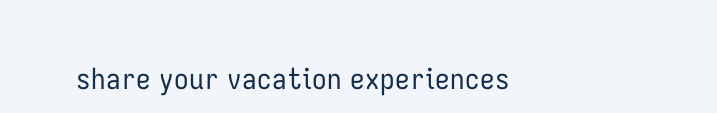share your vacation experiences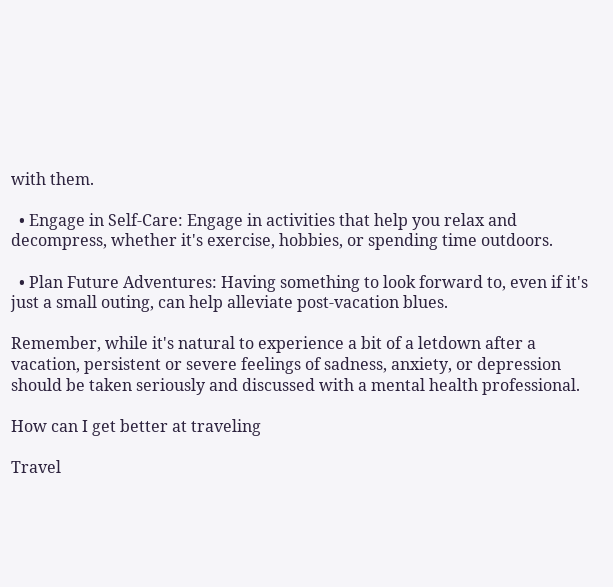with them.

  • Engage in Self-Care: Engage in activities that help you relax and decompress, whether it's exercise, hobbies, or spending time outdoors.

  • Plan Future Adventures: Having something to look forward to, even if it's just a small outing, can help alleviate post-vacation blues.

Remember, while it's natural to experience a bit of a letdown after a vacation, persistent or severe feelings of sadness, anxiety, or depression should be taken seriously and discussed with a mental health professional.

How can I get better at traveling

Travel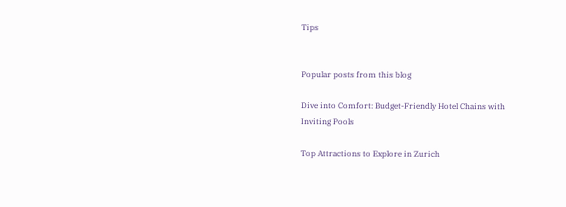Tips


Popular posts from this blog

Dive into Comfort: Budget-Friendly Hotel Chains with Inviting Pools

Top Attractions to Explore in Zurich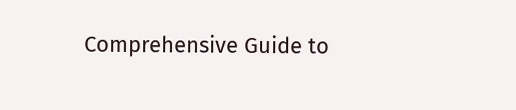Comprehensive Guide to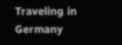Traveling in Germany